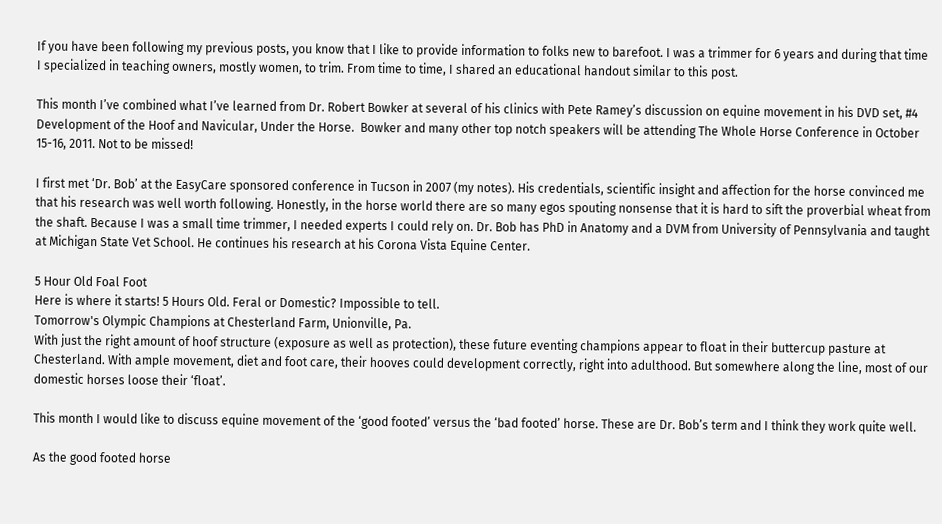If you have been following my previous posts, you know that I like to provide information to folks new to barefoot. I was a trimmer for 6 years and during that time I specialized in teaching owners, mostly women, to trim. From time to time, I shared an educational handout similar to this post.

This month I’ve combined what I’ve learned from Dr. Robert Bowker at several of his clinics with Pete Ramey’s discussion on equine movement in his DVD set, #4 Development of the Hoof and Navicular, Under the Horse.  Bowker and many other top notch speakers will be attending The Whole Horse Conference in October 15-16, 2011. Not to be missed!

I first met ‘Dr. Bob’ at the EasyCare sponsored conference in Tucson in 2007 (my notes). His credentials, scientific insight and affection for the horse convinced me that his research was well worth following. Honestly, in the horse world there are so many egos spouting nonsense that it is hard to sift the proverbial wheat from the shaft. Because I was a small time trimmer, I needed experts I could rely on. Dr. Bob has PhD in Anatomy and a DVM from University of Pennsylvania and taught at Michigan State Vet School. He continues his research at his Corona Vista Equine Center.

5 Hour Old Foal Foot
Here is where it starts! 5 Hours Old. Feral or Domestic? Impossible to tell.
Tomorrow's Olympic Champions at Chesterland Farm, Unionville, Pa.
With just the right amount of hoof structure (exposure as well as protection), these future eventing champions appear to float in their buttercup pasture at Chesterland. With ample movement, diet and foot care, their hooves could development correctly, right into adulthood. But somewhere along the line, most of our domestic horses loose their ‘float’.

This month I would like to discuss equine movement of the ‘good footed’ versus the ‘bad footed’ horse. These are Dr. Bob’s term and I think they work quite well.

As the good footed horse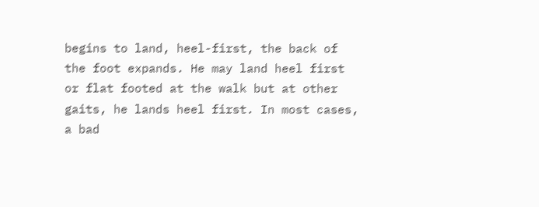begins to land, heel-first, the back of the foot expands. He may land heel first or flat footed at the walk but at other gaits, he lands heel first. In most cases, a bad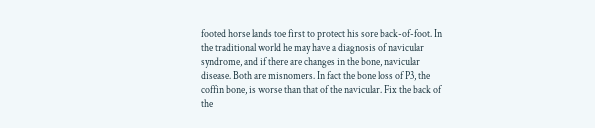footed horse lands toe first to protect his sore back-of-foot. In the traditional world he may have a diagnosis of navicular syndrome, and if there are changes in the bone, navicular disease. Both are misnomers. In fact the bone loss of P3, the coffin bone, is worse than that of the navicular. Fix the back of the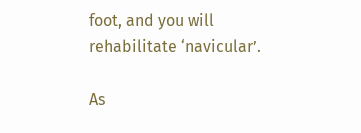foot, and you will rehabilitate ‘navicular’.

As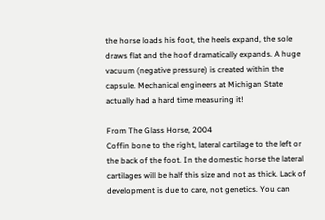the horse loads his foot, the heels expand, the sole draws flat and the hoof dramatically expands. A huge vacuum (negative pressure) is created within the capsule. Mechanical engineers at Michigan State actually had a hard time measuring it!

From The Glass Horse, 2004
Coffin bone to the right, lateral cartilage to the left or the back of the foot. In the domestic horse the lateral cartilages will be half this size and not as thick. Lack of development is due to care, not genetics. You can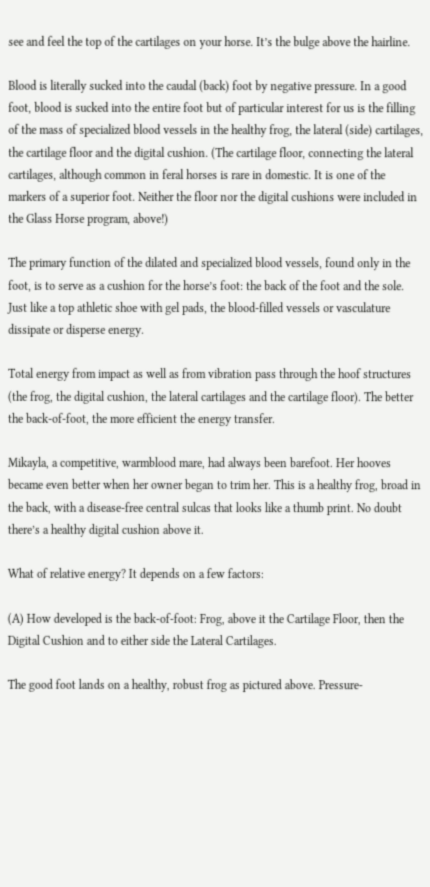see and feel the top of the cartilages on your horse. It’s the bulge above the hairline.

Blood is literally sucked into the caudal (back) foot by negative pressure. In a good foot, blood is sucked into the entire foot but of particular interest for us is the filling of the mass of specialized blood vessels in the healthy frog, the lateral (side) cartilages, the cartilage floor and the digital cushion. (The cartilage floor, connecting the lateral cartilages, although common in feral horses is rare in domestic. It is one of the markers of a superior foot. Neither the floor nor the digital cushions were included in the Glass Horse program, above!)

The primary function of the dilated and specialized blood vessels, found only in the foot, is to serve as a cushion for the horse’s foot: the back of the foot and the sole. Just like a top athletic shoe with gel pads, the blood-filled vessels or vasculature dissipate or disperse energy.

Total energy from impact as well as from vibration pass through the hoof structures (the frog, the digital cushion, the lateral cartilages and the cartilage floor). The better the back-of-foot, the more efficient the energy transfer.

Mikayla, a competitive, warmblood mare, had always been barefoot. Her hooves became even better when her owner began to trim her. This is a healthy frog, broad in the back, with a disease-free central sulcas that looks like a thumb print. No doubt there’s a healthy digital cushion above it.

What of relative energy? It depends on a few factors:

(A) How developed is the back-of-foot: Frog, above it the Cartilage Floor, then the Digital Cushion and to either side the Lateral Cartilages.

The good foot lands on a healthy, robust frog as pictured above. Pressure-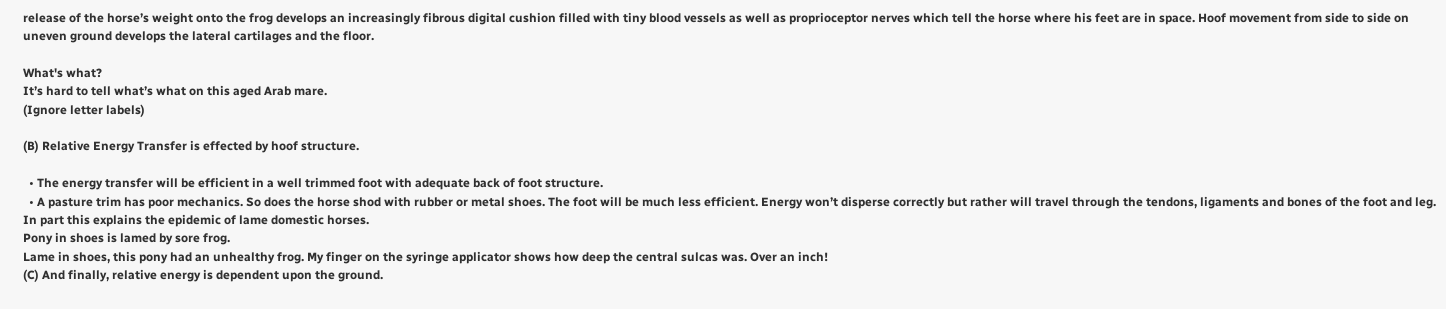release of the horse’s weight onto the frog develops an increasingly fibrous digital cushion filled with tiny blood vessels as well as proprioceptor nerves which tell the horse where his feet are in space. Hoof movement from side to side on uneven ground develops the lateral cartilages and the floor.

What's what?
It’s hard to tell what’s what on this aged Arab mare.
(Ignore letter labels)

(B) Relative Energy Transfer is effected by hoof structure.

  • The energy transfer will be efficient in a well trimmed foot with adequate back of foot structure.
  • A pasture trim has poor mechanics. So does the horse shod with rubber or metal shoes. The foot will be much less efficient. Energy won’t disperse correctly but rather will travel through the tendons, ligaments and bones of the foot and leg. In part this explains the epidemic of lame domestic horses.
Pony in shoes is lamed by sore frog.
Lame in shoes, this pony had an unhealthy frog. My finger on the syringe applicator shows how deep the central sulcas was. Over an inch!
(C) And finally, relative energy is dependent upon the ground.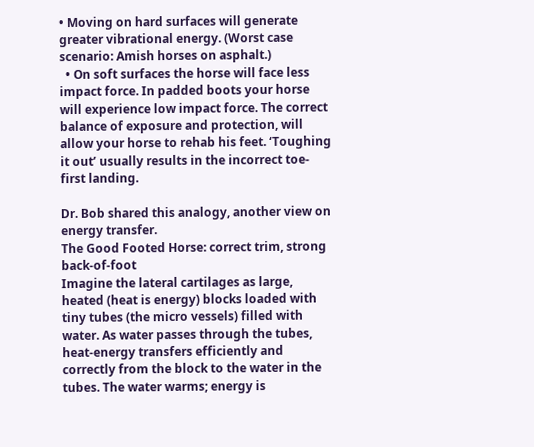• Moving on hard surfaces will generate greater vibrational energy. (Worst case scenario: Amish horses on asphalt.)
  • On soft surfaces the horse will face less impact force. In padded boots your horse will experience low impact force. The correct balance of exposure and protection, will allow your horse to rehab his feet. ‘Toughing it out’ usually results in the incorrect toe-first landing.

Dr. Bob shared this analogy, another view on energy transfer.
The Good Footed Horse: correct trim, strong back-of-foot
Imagine the lateral cartilages as large, heated (heat is energy) blocks loaded with tiny tubes (the micro vessels) filled with water. As water passes through the tubes, heat-energy transfers efficiently and correctly from the block to the water in the tubes. The water warms; energy is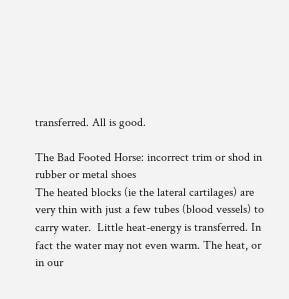transferred. All is good.

The Bad Footed Horse: incorrect trim or shod in rubber or metal shoes
The heated blocks (ie the lateral cartilages) are very thin with just a few tubes (blood vessels) to carry water.  Little heat-energy is transferred. In fact the water may not even warm. The heat, or in our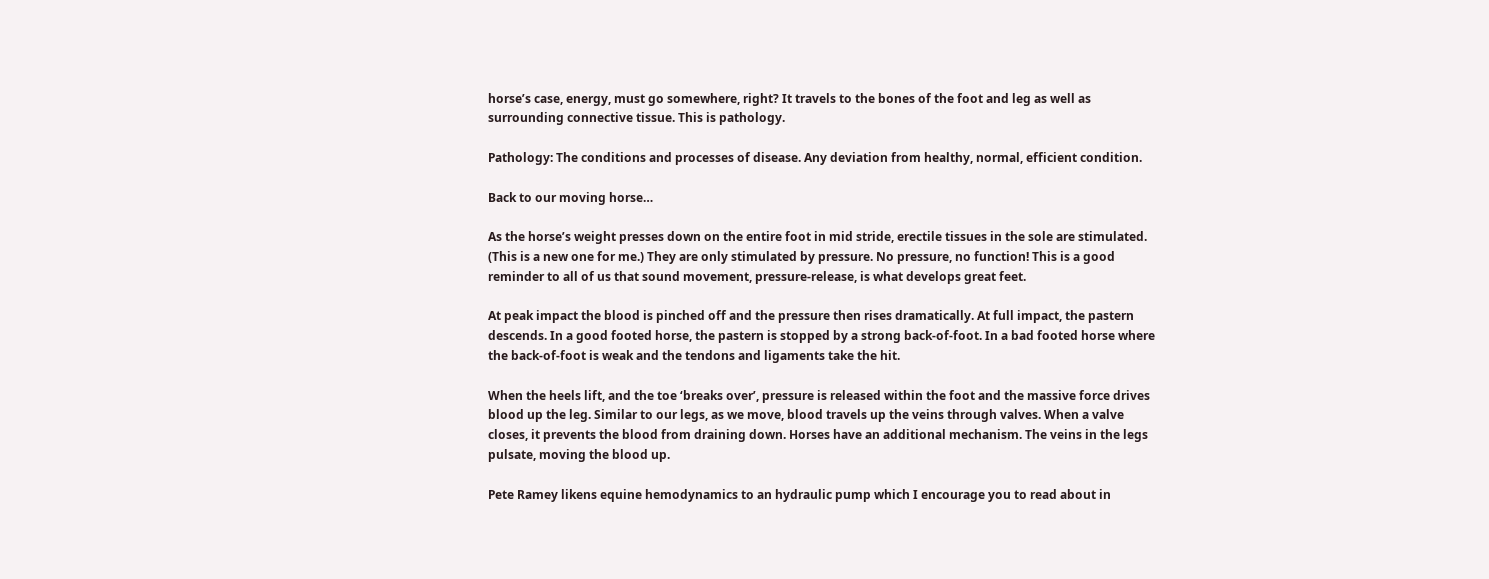horse’s case, energy, must go somewhere, right? It travels to the bones of the foot and leg as well as surrounding connective tissue. This is pathology.

Pathology: The conditions and processes of disease. Any deviation from healthy, normal, efficient condition.

Back to our moving horse…

As the horse’s weight presses down on the entire foot in mid stride, erectile tissues in the sole are stimulated. (This is a new one for me.) They are only stimulated by pressure. No pressure, no function! This is a good reminder to all of us that sound movement, pressure-release, is what develops great feet.

At peak impact the blood is pinched off and the pressure then rises dramatically. At full impact, the pastern descends. In a good footed horse, the pastern is stopped by a strong back-of-foot. In a bad footed horse where the back-of-foot is weak and the tendons and ligaments take the hit.

When the heels lift, and the toe ‘breaks over’, pressure is released within the foot and the massive force drives blood up the leg. Similar to our legs, as we move, blood travels up the veins through valves. When a valve closes, it prevents the blood from draining down. Horses have an additional mechanism. The veins in the legs pulsate, moving the blood up.

Pete Ramey likens equine hemodynamics to an hydraulic pump which I encourage you to read about in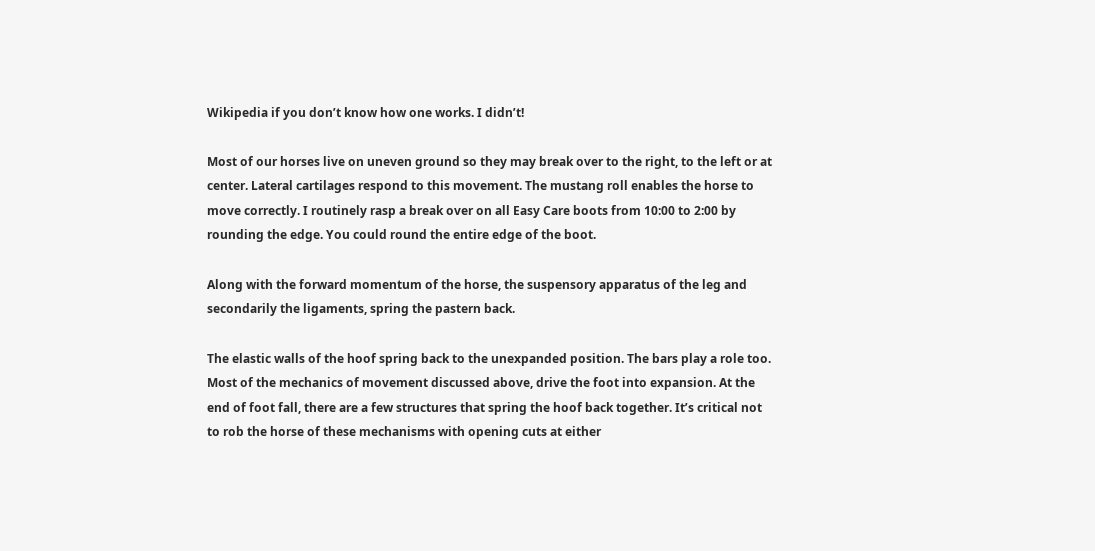Wikipedia if you don’t know how one works. I didn’t!

Most of our horses live on uneven ground so they may break over to the right, to the left or at center. Lateral cartilages respond to this movement. The mustang roll enables the horse to move correctly. I routinely rasp a break over on all Easy Care boots from 10:00 to 2:00 by rounding the edge. You could round the entire edge of the boot.

Along with the forward momentum of the horse, the suspensory apparatus of the leg and secondarily the ligaments, spring the pastern back.

The elastic walls of the hoof spring back to the unexpanded position. The bars play a role too. Most of the mechanics of movement discussed above, drive the foot into expansion. At the end of foot fall, there are a few structures that spring the hoof back together. It’s critical not to rob the horse of these mechanisms with opening cuts at either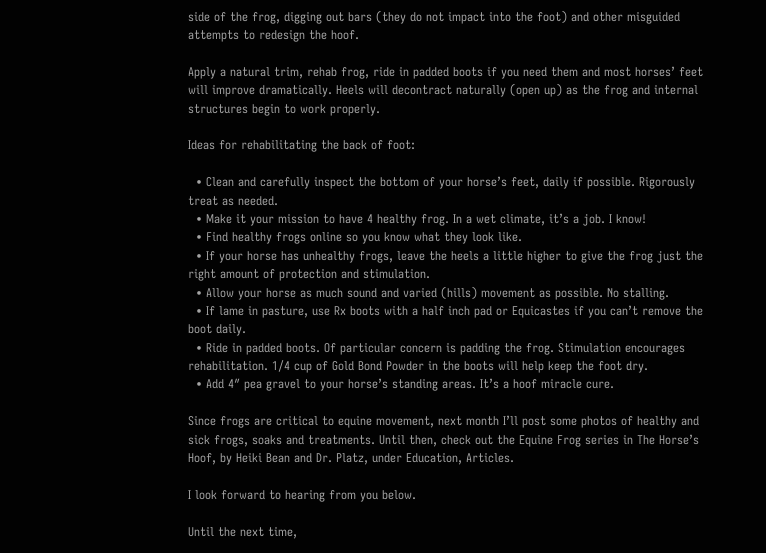side of the frog, digging out bars (they do not impact into the foot) and other misguided attempts to redesign the hoof.

Apply a natural trim, rehab frog, ride in padded boots if you need them and most horses’ feet will improve dramatically. Heels will decontract naturally (open up) as the frog and internal structures begin to work properly.

Ideas for rehabilitating the back of foot:

  • Clean and carefully inspect the bottom of your horse’s feet, daily if possible. Rigorously treat as needed.
  • Make it your mission to have 4 healthy frog. In a wet climate, it’s a job. I know!
  • Find healthy frogs online so you know what they look like.
  • If your horse has unhealthy frogs, leave the heels a little higher to give the frog just the right amount of protection and stimulation.
  • Allow your horse as much sound and varied (hills) movement as possible. No stalling.
  • If lame in pasture, use Rx boots with a half inch pad or Equicastes if you can’t remove the boot daily.
  • Ride in padded boots. Of particular concern is padding the frog. Stimulation encourages rehabilitation. 1/4 cup of Gold Bond Powder in the boots will help keep the foot dry.
  • Add 4″ pea gravel to your horse’s standing areas. It’s a hoof miracle cure.

Since frogs are critical to equine movement, next month I’ll post some photos of healthy and sick frogs, soaks and treatments. Until then, check out the Equine Frog series in The Horse’s Hoof, by Heiki Bean and Dr. Platz, under Education, Articles.

I look forward to hearing from you below.

Until the next time,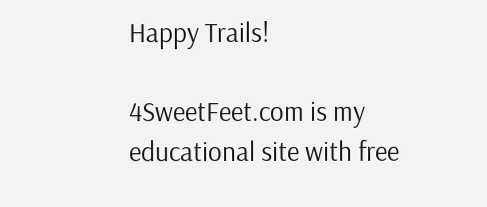Happy Trails!

4SweetFeet.com is my educational site with free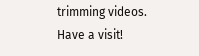trimming videos. Have a visit!